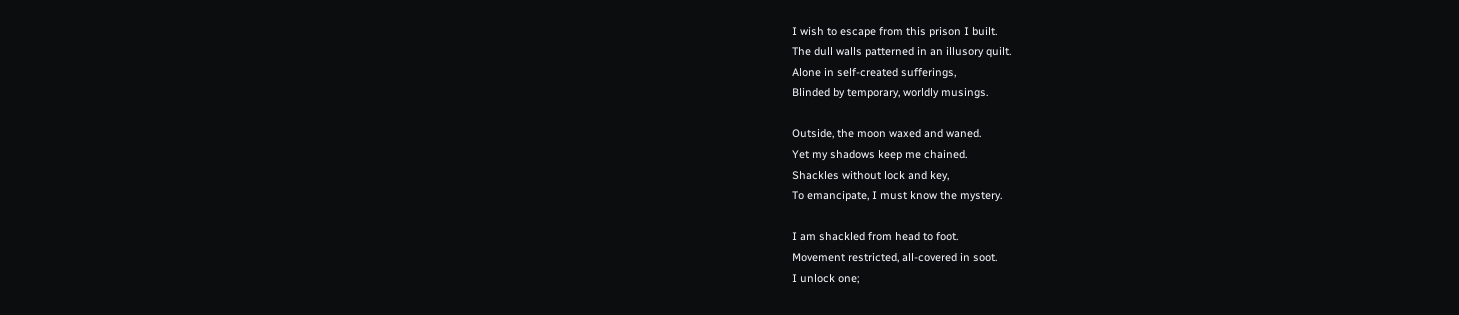I wish to escape from this prison I built.
The dull walls patterned in an illusory quilt.
Alone in self-created sufferings,
Blinded by temporary, worldly musings.

Outside, the moon waxed and waned.
Yet my shadows keep me chained.
Shackles without lock and key,
To emancipate, I must know the mystery.

I am shackled from head to foot.
Movement restricted, all-covered in soot.
I unlock one;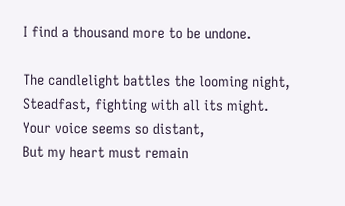I find a thousand more to be undone.

The candlelight battles the looming night,
Steadfast, fighting with all its might.
Your voice seems so distant,
But my heart must remain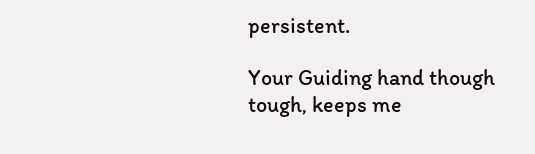persistent.

Your Guiding hand though tough, keeps me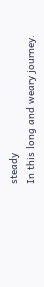steady
In this long and weary journey.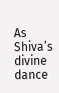As Shiva’s divine dance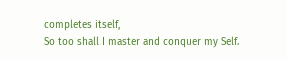completes itself,
So too shall I master and conquer my Self.